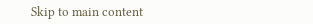Skip to main content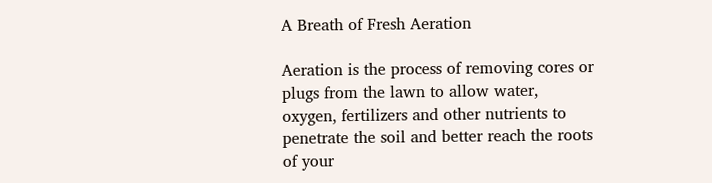A Breath of Fresh Aeration

Aeration is the process of removing cores or plugs from the lawn to allow water, oxygen, fertilizers and other nutrients to penetrate the soil and better reach the roots of your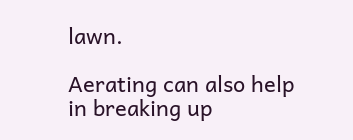lawn.

Aerating can also help in breaking up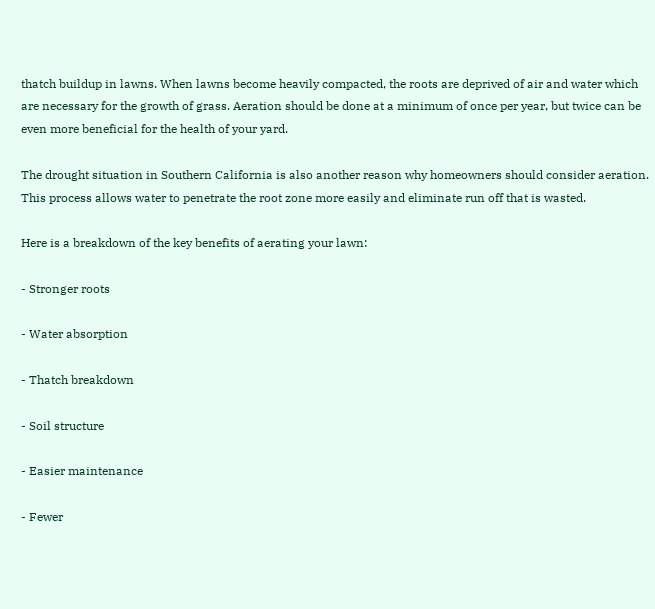thatch buildup in lawns. When lawns become heavily compacted, the roots are deprived of air and water which are necessary for the growth of grass. Aeration should be done at a minimum of once per year, but twice can be even more beneficial for the health of your yard.

The drought situation in Southern California is also another reason why homeowners should consider aeration. This process allows water to penetrate the root zone more easily and eliminate run off that is wasted.

Here is a breakdown of the key benefits of aerating your lawn:

- Stronger roots

- Water absorption

- Thatch breakdown

- Soil structure

- Easier maintenance

- Fewer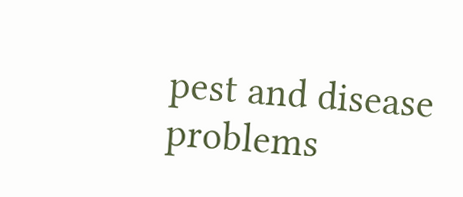pest and disease problems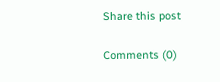Share this post

Comments (0)